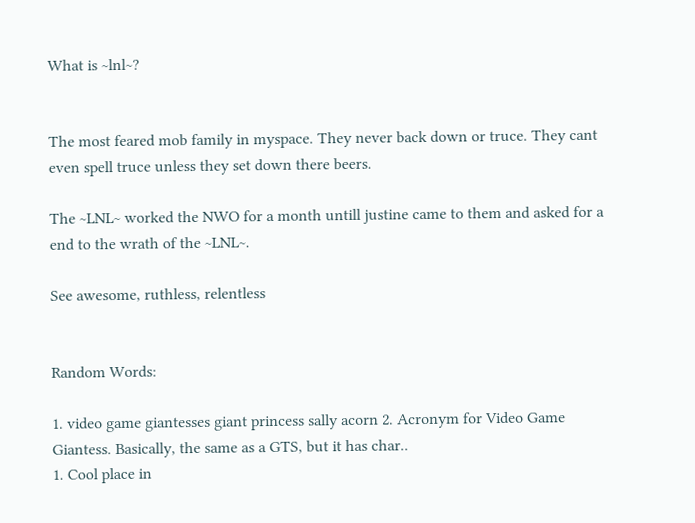What is ~lnl~?


The most feared mob family in myspace. They never back down or truce. They cant even spell truce unless they set down there beers.

The ~LNL~ worked the NWO for a month untill justine came to them and asked for a end to the wrath of the ~LNL~.

See awesome, ruthless, relentless


Random Words:

1. video game giantesses giant princess sally acorn 2. Acronym for Video Game Giantess. Basically, the same as a GTS, but it has char..
1. Cool place in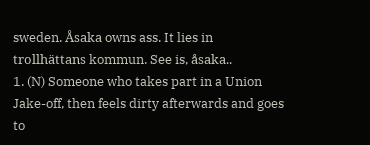sweden. Åsaka owns ass. It lies in trollhättans kommun. See is, åsaka..
1. (N) Someone who takes part in a Union Jake-off, then feels dirty afterwards and goes to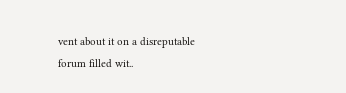vent about it on a disreputable forum filled wit..